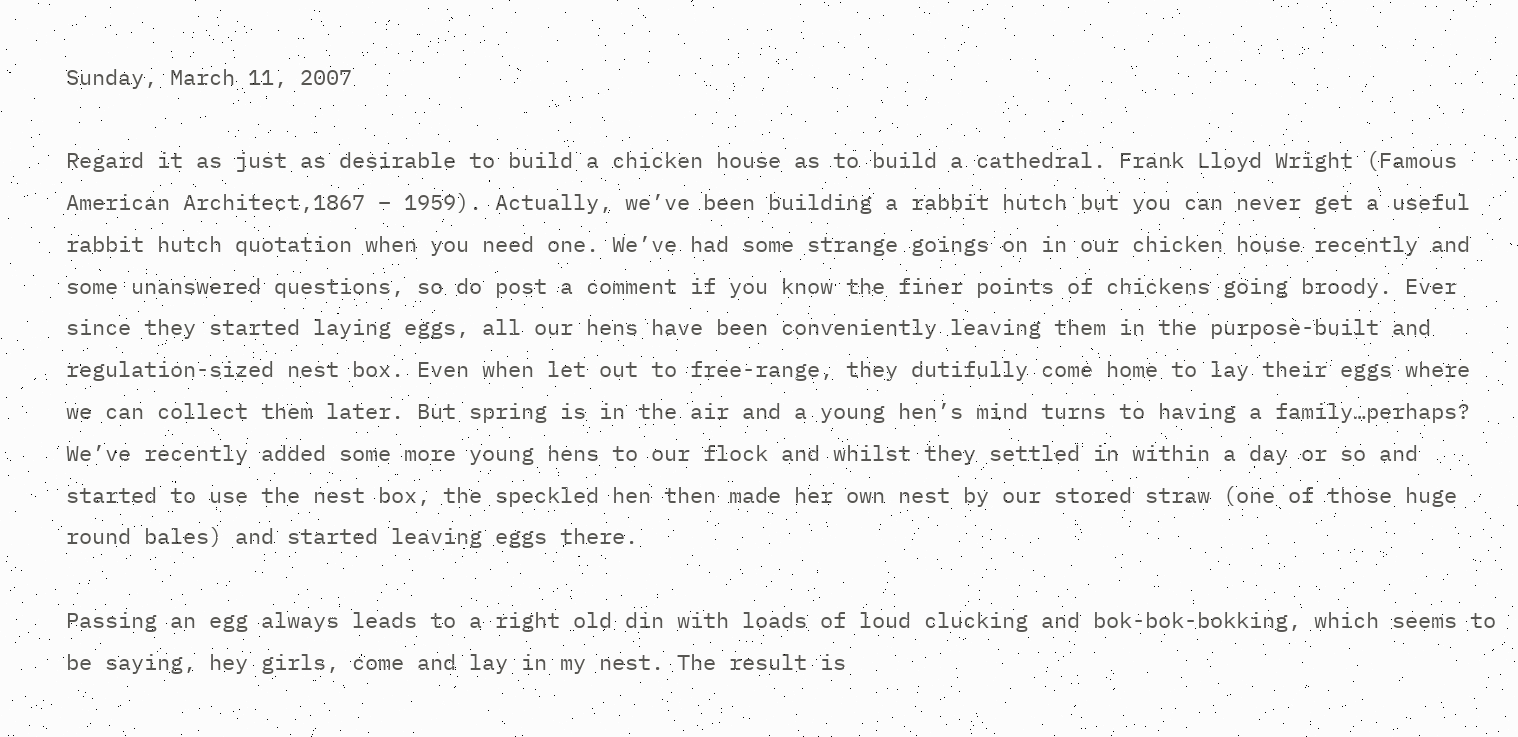Sunday, March 11, 2007

Regard it as just as desirable to build a chicken house as to build a cathedral. Frank Lloyd Wright (Famous American Architect,1867 – 1959). Actually, we’ve been building a rabbit hutch but you can never get a useful rabbit hutch quotation when you need one. We’ve had some strange goings on in our chicken house recently and some unanswered questions, so do post a comment if you know the finer points of chickens going broody. Ever since they started laying eggs, all our hens have been conveniently leaving them in the purpose-built and regulation-sized nest box. Even when let out to free-range, they dutifully come home to lay their eggs where we can collect them later. But spring is in the air and a young hen’s mind turns to having a family…perhaps? We’ve recently added some more young hens to our flock and whilst they settled in within a day or so and started to use the nest box, the speckled hen then made her own nest by our stored straw (one of those huge round bales) and started leaving eggs there.

Passing an egg always leads to a right old din with loads of loud clucking and bok-bok-bokking, which seems to be saying, hey girls, come and lay in my nest. The result is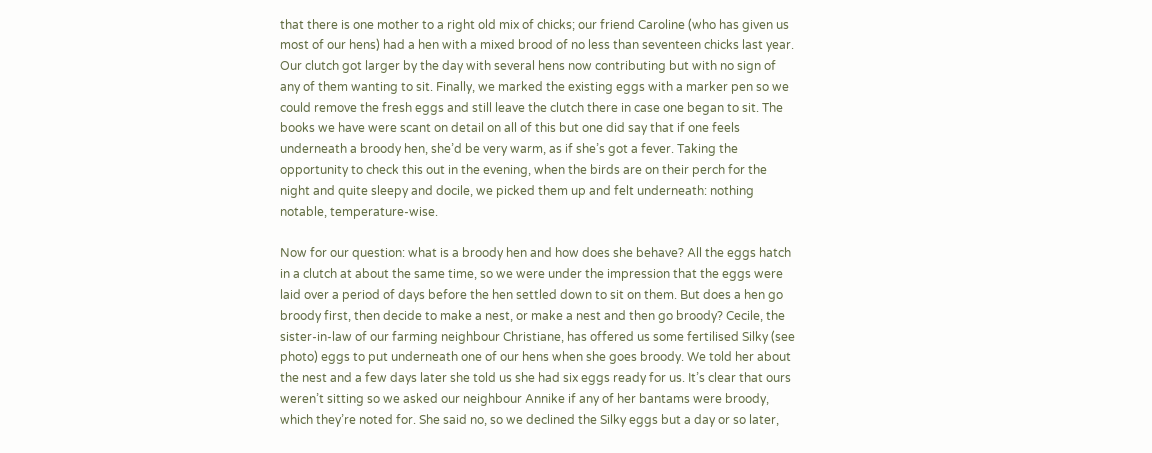that there is one mother to a right old mix of chicks; our friend Caroline (who has given us most of our hens) had a hen with a mixed brood of no less than seventeen chicks last year. Our clutch got larger by the day with several hens now contributing but with no sign of any of them wanting to sit. Finally, we marked the existing eggs with a marker pen so we could remove the fresh eggs and still leave the clutch there in case one began to sit. The books we have were scant on detail on all of this but one did say that if one feels underneath a broody hen, she’d be very warm, as if she’s got a fever. Taking the opportunity to check this out in the evening, when the birds are on their perch for the night and quite sleepy and docile, we picked them up and felt underneath: nothing notable, temperature-wise.

Now for our question: what is a broody hen and how does she behave? All the eggs hatch in a clutch at about the same time, so we were under the impression that the eggs were laid over a period of days before the hen settled down to sit on them. But does a hen go broody first, then decide to make a nest, or make a nest and then go broody? Cecile, the sister-in-law of our farming neighbour Christiane, has offered us some fertilised Silky (see photo) eggs to put underneath one of our hens when she goes broody. We told her about the nest and a few days later she told us she had six eggs ready for us. It’s clear that ours weren’t sitting so we asked our neighbour Annike if any of her bantams were broody, which they’re noted for. She said no, so we declined the Silky eggs but a day or so later,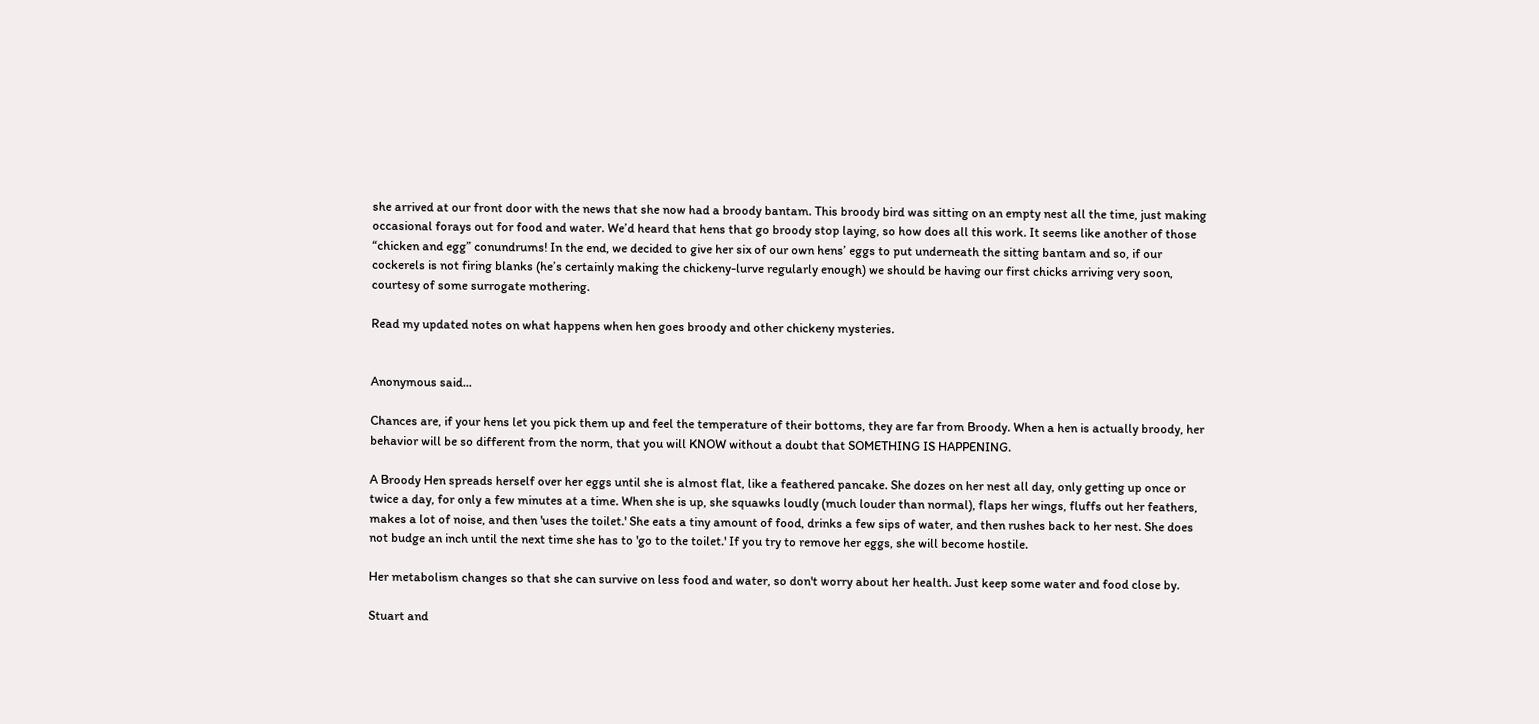she arrived at our front door with the news that she now had a broody bantam. This broody bird was sitting on an empty nest all the time, just making occasional forays out for food and water. We’d heard that hens that go broody stop laying, so how does all this work. It seems like another of those “chicken and egg” conundrums! In the end, we decided to give her six of our own hens’ eggs to put underneath the sitting bantam and so, if our cockerels is not firing blanks (he’s certainly making the chickeny-lurve regularly enough) we should be having our first chicks arriving very soon, courtesy of some surrogate mothering.

Read my updated notes on what happens when hen goes broody and other chickeny mysteries.


Anonymous said...

Chances are, if your hens let you pick them up and feel the temperature of their bottoms, they are far from Broody. When a hen is actually broody, her behavior will be so different from the norm, that you will KNOW without a doubt that SOMETHING IS HAPPENING.

A Broody Hen spreads herself over her eggs until she is almost flat, like a feathered pancake. She dozes on her nest all day, only getting up once or twice a day, for only a few minutes at a time. When she is up, she squawks loudly (much louder than normal), flaps her wings, fluffs out her feathers, makes a lot of noise, and then 'uses the toilet.' She eats a tiny amount of food, drinks a few sips of water, and then rushes back to her nest. She does not budge an inch until the next time she has to 'go to the toilet.' If you try to remove her eggs, she will become hostile.

Her metabolism changes so that she can survive on less food and water, so don't worry about her health. Just keep some water and food close by.

Stuart and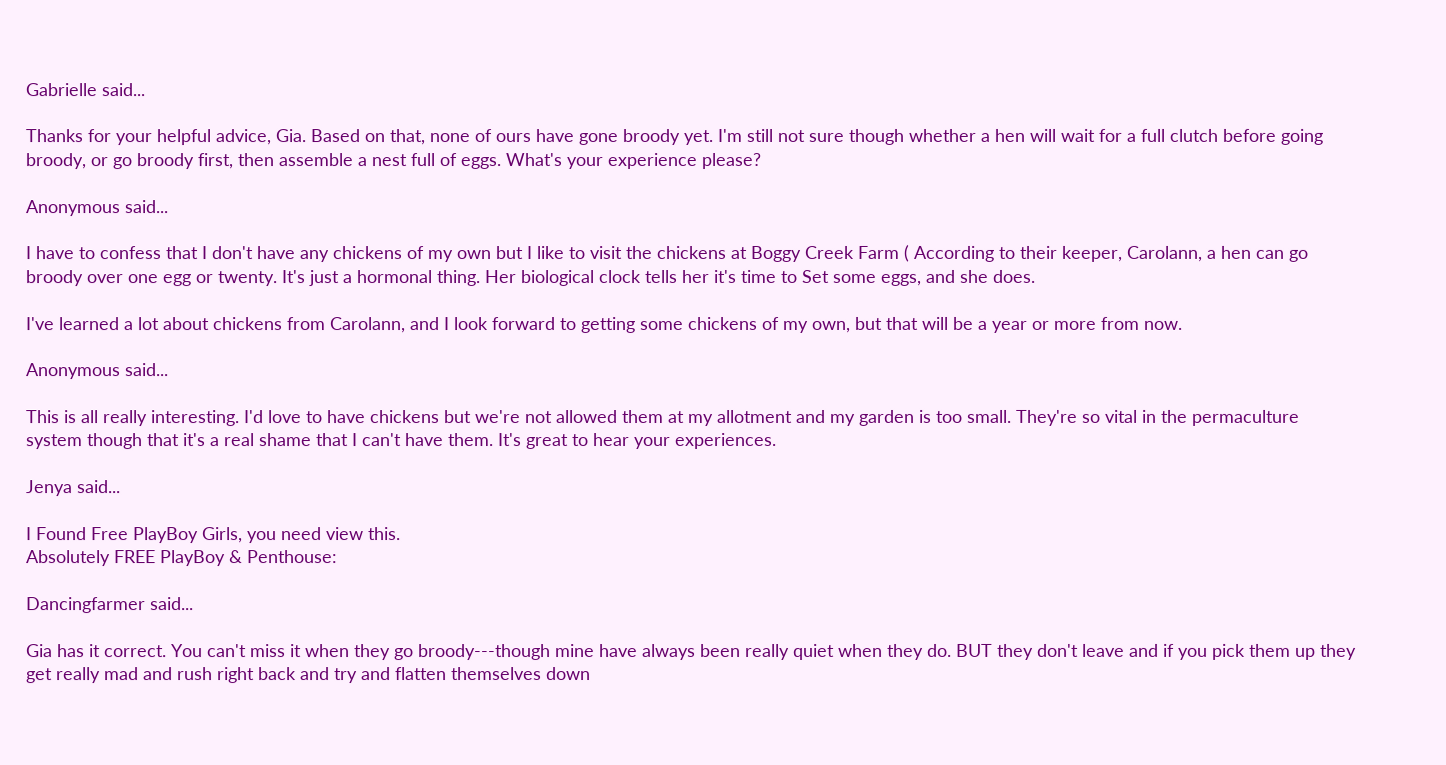Gabrielle said...

Thanks for your helpful advice, Gia. Based on that, none of ours have gone broody yet. I'm still not sure though whether a hen will wait for a full clutch before going broody, or go broody first, then assemble a nest full of eggs. What's your experience please?

Anonymous said...

I have to confess that I don't have any chickens of my own but I like to visit the chickens at Boggy Creek Farm ( According to their keeper, Carolann, a hen can go broody over one egg or twenty. It's just a hormonal thing. Her biological clock tells her it's time to Set some eggs, and she does.

I've learned a lot about chickens from Carolann, and I look forward to getting some chickens of my own, but that will be a year or more from now.

Anonymous said...

This is all really interesting. I'd love to have chickens but we're not allowed them at my allotment and my garden is too small. They're so vital in the permaculture system though that it's a real shame that I can't have them. It's great to hear your experiences.

Jenya said...

I Found Free PlayBoy Girls, you need view this.
Absolutely FREE PlayBoy & Penthouse:

Dancingfarmer said...

Gia has it correct. You can't miss it when they go broody---though mine have always been really quiet when they do. BUT they don't leave and if you pick them up they get really mad and rush right back and try and flatten themselves down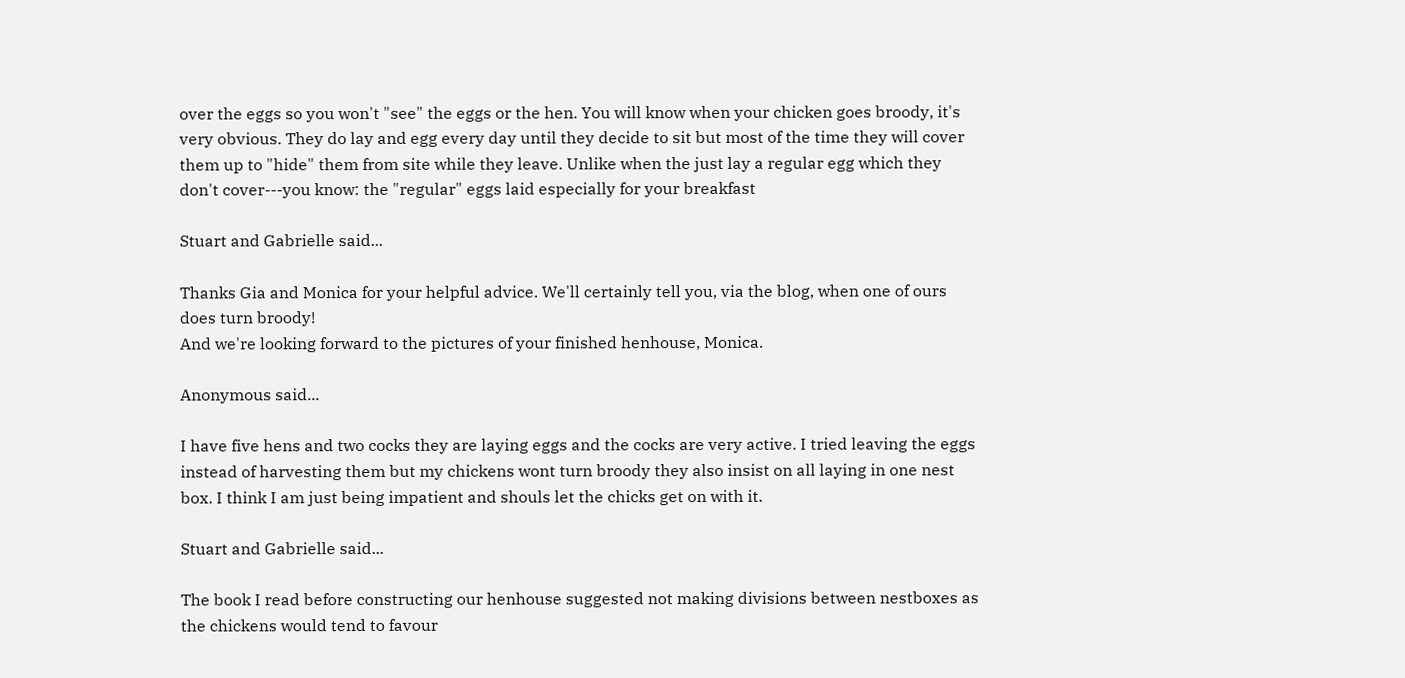over the eggs so you won't "see" the eggs or the hen. You will know when your chicken goes broody, it's very obvious. They do lay and egg every day until they decide to sit but most of the time they will cover them up to "hide" them from site while they leave. Unlike when the just lay a regular egg which they don't cover---you know: the "regular" eggs laid especially for your breakfast

Stuart and Gabrielle said...

Thanks Gia and Monica for your helpful advice. We'll certainly tell you, via the blog, when one of ours does turn broody!
And we're looking forward to the pictures of your finished henhouse, Monica.

Anonymous said...

I have five hens and two cocks they are laying eggs and the cocks are very active. I tried leaving the eggs instead of harvesting them but my chickens wont turn broody they also insist on all laying in one nest box. I think I am just being impatient and shouls let the chicks get on with it.

Stuart and Gabrielle said...

The book I read before constructing our henhouse suggested not making divisions between nestboxes as the chickens would tend to favour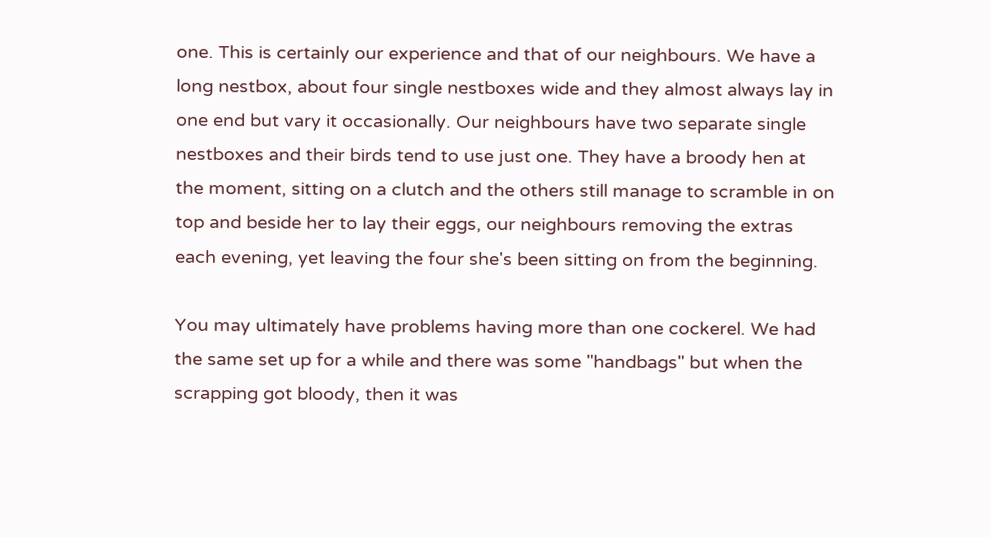one. This is certainly our experience and that of our neighbours. We have a long nestbox, about four single nestboxes wide and they almost always lay in one end but vary it occasionally. Our neighbours have two separate single nestboxes and their birds tend to use just one. They have a broody hen at the moment, sitting on a clutch and the others still manage to scramble in on top and beside her to lay their eggs, our neighbours removing the extras each evening, yet leaving the four she's been sitting on from the beginning.

You may ultimately have problems having more than one cockerel. We had the same set up for a while and there was some "handbags" but when the scrapping got bloody, then it was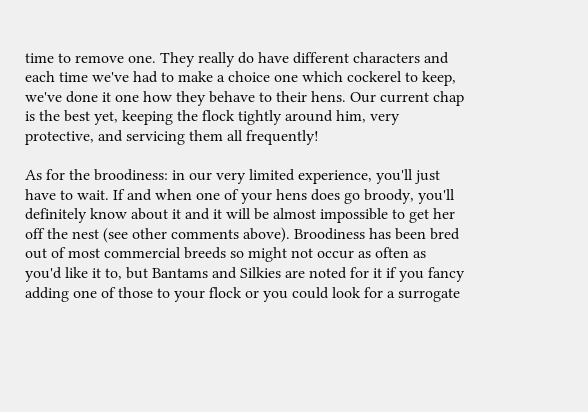time to remove one. They really do have different characters and each time we've had to make a choice one which cockerel to keep, we've done it one how they behave to their hens. Our current chap is the best yet, keeping the flock tightly around him, very protective, and servicing them all frequently!

As for the broodiness: in our very limited experience, you'll just have to wait. If and when one of your hens does go broody, you'll definitely know about it and it will be almost impossible to get her off the nest (see other comments above). Broodiness has been bred out of most commercial breeds so might not occur as often as you'd like it to, but Bantams and Silkies are noted for it if you fancy adding one of those to your flock or you could look for a surrogate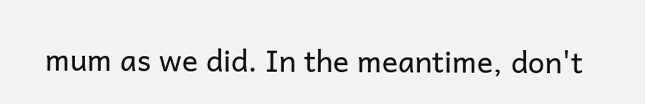mum as we did. In the meantime, don't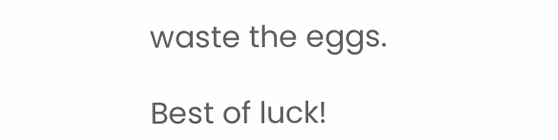waste the eggs.

Best of luck!